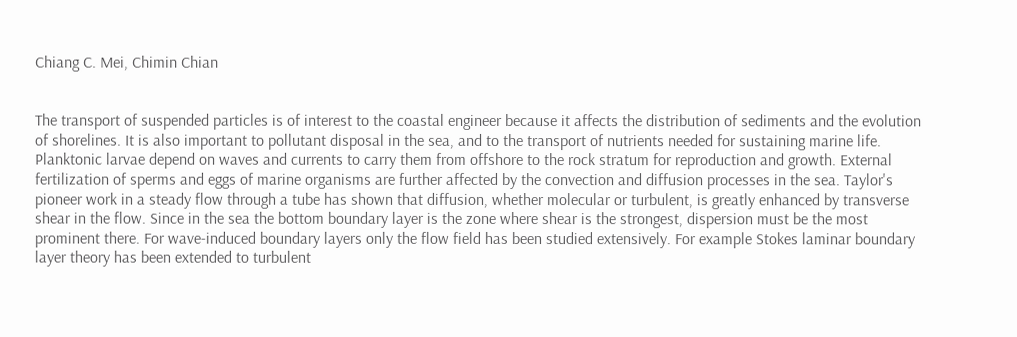Chiang C. Mei, Chimin Chian


The transport of suspended particles is of interest to the coastal engineer because it affects the distribution of sediments and the evolution of shorelines. It is also important to pollutant disposal in the sea, and to the transport of nutrients needed for sustaining marine life. Planktonic larvae depend on waves and currents to carry them from offshore to the rock stratum for reproduction and growth. External fertilization of sperms and eggs of marine organisms are further affected by the convection and diffusion processes in the sea. Taylor's pioneer work in a steady flow through a tube has shown that diffusion, whether molecular or turbulent, is greatly enhanced by transverse shear in the flow. Since in the sea the bottom boundary layer is the zone where shear is the strongest, dispersion must be the most prominent there. For wave-induced boundary layers only the flow field has been studied extensively. For example Stokes laminar boundary layer theory has been extended to turbulent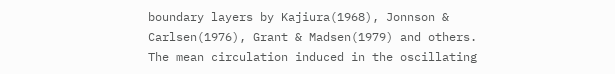boundary layers by Kajiura(1968), Jonnson & Carlsen(1976), Grant & Madsen(1979) and others. The mean circulation induced in the oscillating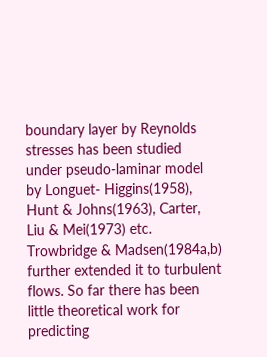boundary layer by Reynolds stresses has been studied under pseudo-laminar model by Longuet- Higgins(1958), Hunt & Johns(1963), Carter, Liu & Mei(1973) etc. Trowbridge & Madsen(1984a,b) further extended it to turbulent flows. So far there has been little theoretical work for predicting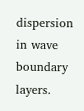dispersion in wave boundary layers.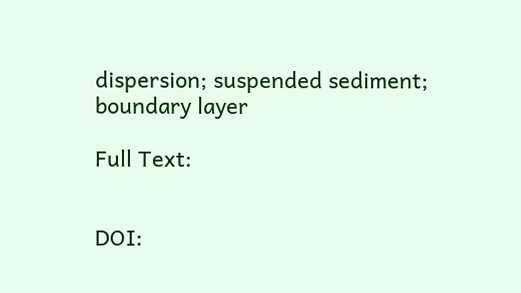dispersion; suspended sediment; boundary layer

Full Text:


DOI: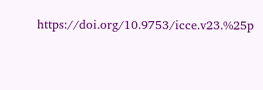https://doi.org/10.9753/icce.v23.%25p